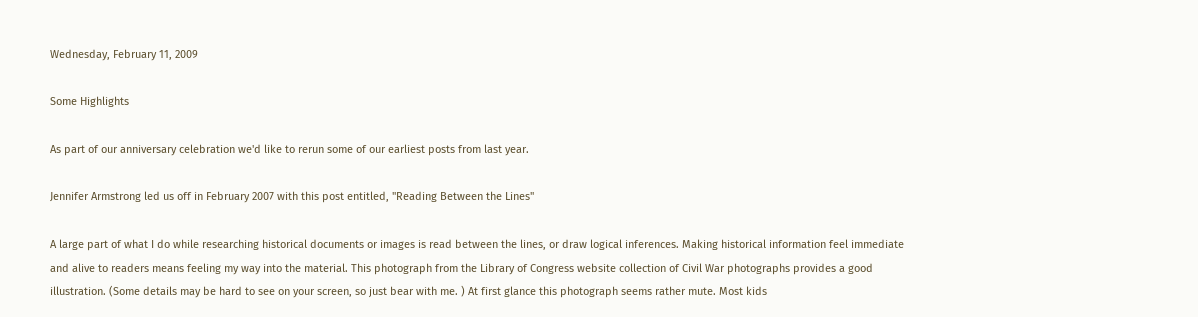Wednesday, February 11, 2009

Some Highlights

As part of our anniversary celebration we'd like to rerun some of our earliest posts from last year.

Jennifer Armstrong led us off in February 2007 with this post entitled, "Reading Between the Lines"

A large part of what I do while researching historical documents or images is read between the lines, or draw logical inferences. Making historical information feel immediate and alive to readers means feeling my way into the material. This photograph from the Library of Congress website collection of Civil War photographs provides a good illustration. (Some details may be hard to see on your screen, so just bear with me. ) At first glance this photograph seems rather mute. Most kids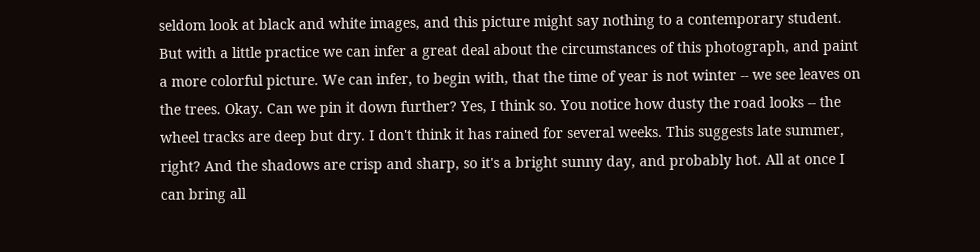seldom look at black and white images, and this picture might say nothing to a contemporary student. But with a little practice we can infer a great deal about the circumstances of this photograph, and paint a more colorful picture. We can infer, to begin with, that the time of year is not winter -- we see leaves on the trees. Okay. Can we pin it down further? Yes, I think so. You notice how dusty the road looks -- the wheel tracks are deep but dry. I don't think it has rained for several weeks. This suggests late summer, right? And the shadows are crisp and sharp, so it's a bright sunny day, and probably hot. All at once I can bring all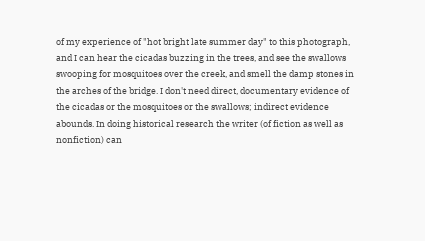of my experience of "hot bright late summer day" to this photograph, and I can hear the cicadas buzzing in the trees, and see the swallows swooping for mosquitoes over the creek, and smell the damp stones in the arches of the bridge. I don't need direct, documentary evidence of the cicadas or the mosquitoes or the swallows; indirect evidence abounds. In doing historical research the writer (of fiction as well as nonfiction) can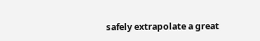safely extrapolate a great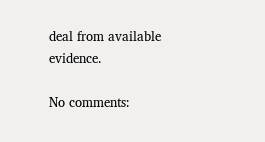deal from available evidence.

No comments: